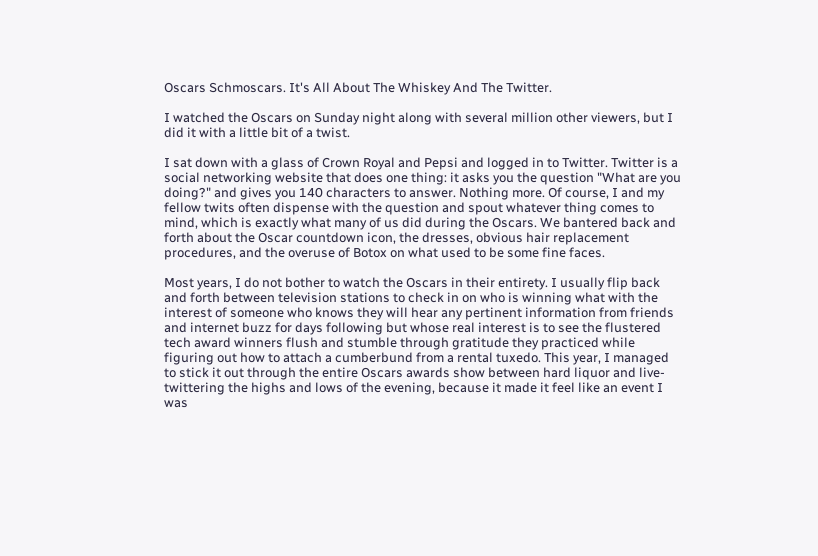Oscars Schmoscars. It's All About The Whiskey And The Twitter.

I watched the Oscars on Sunday night along with several million other viewers, but I did it with a little bit of a twist.

I sat down with a glass of Crown Royal and Pepsi and logged in to Twitter. Twitter is a social networking website that does one thing: it asks you the question "What are you doing?" and gives you 140 characters to answer. Nothing more. Of course, I and my fellow twits often dispense with the question and spout whatever thing comes to mind, which is exactly what many of us did during the Oscars. We bantered back and forth about the Oscar countdown icon, the dresses, obvious hair replacement procedures, and the overuse of Botox on what used to be some fine faces.

Most years, I do not bother to watch the Oscars in their entirety. I usually flip back and forth between television stations to check in on who is winning what with the interest of someone who knows they will hear any pertinent information from friends and internet buzz for days following but whose real interest is to see the flustered tech award winners flush and stumble through gratitude they practiced while figuring out how to attach a cumberbund from a rental tuxedo. This year, I managed to stick it out through the entire Oscars awards show between hard liquor and live-twittering the highs and lows of the evening, because it made it feel like an event I was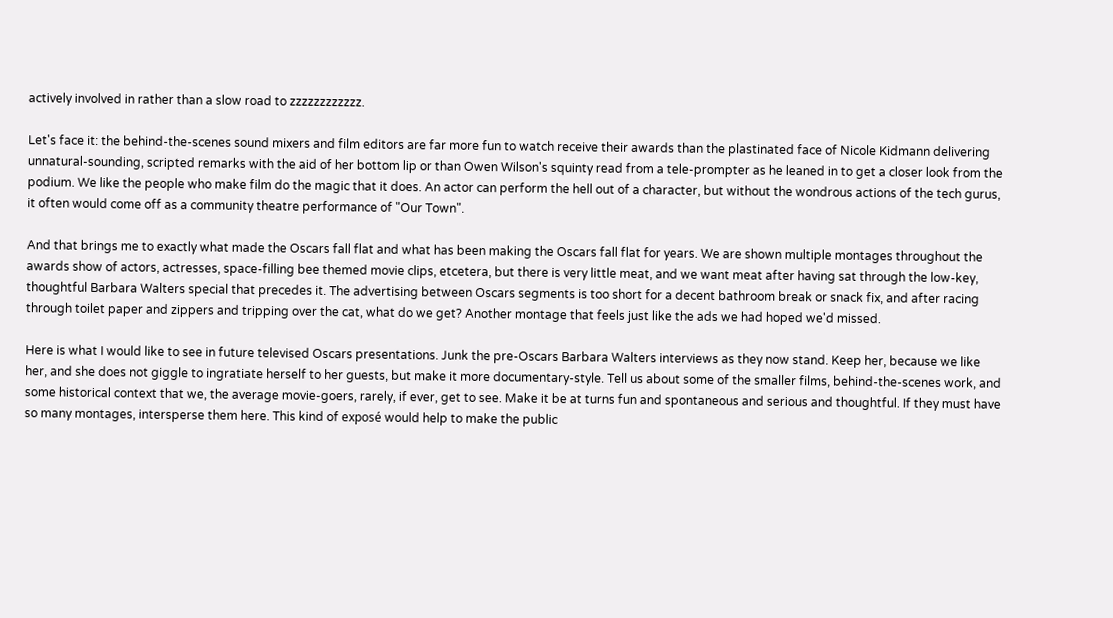actively involved in rather than a slow road to zzzzzzzzzzzz.

Let's face it: the behind-the-scenes sound mixers and film editors are far more fun to watch receive their awards than the plastinated face of Nicole Kidmann delivering unnatural-sounding, scripted remarks with the aid of her bottom lip or than Owen Wilson's squinty read from a tele-prompter as he leaned in to get a closer look from the podium. We like the people who make film do the magic that it does. An actor can perform the hell out of a character, but without the wondrous actions of the tech gurus, it often would come off as a community theatre performance of "Our Town".

And that brings me to exactly what made the Oscars fall flat and what has been making the Oscars fall flat for years. We are shown multiple montages throughout the awards show of actors, actresses, space-filling bee themed movie clips, etcetera, but there is very little meat, and we want meat after having sat through the low-key, thoughtful Barbara Walters special that precedes it. The advertising between Oscars segments is too short for a decent bathroom break or snack fix, and after racing through toilet paper and zippers and tripping over the cat, what do we get? Another montage that feels just like the ads we had hoped we'd missed.

Here is what I would like to see in future televised Oscars presentations. Junk the pre-Oscars Barbara Walters interviews as they now stand. Keep her, because we like her, and she does not giggle to ingratiate herself to her guests, but make it more documentary-style. Tell us about some of the smaller films, behind-the-scenes work, and some historical context that we, the average movie-goers, rarely, if ever, get to see. Make it be at turns fun and spontaneous and serious and thoughtful. If they must have so many montages, intersperse them here. This kind of exposé would help to make the public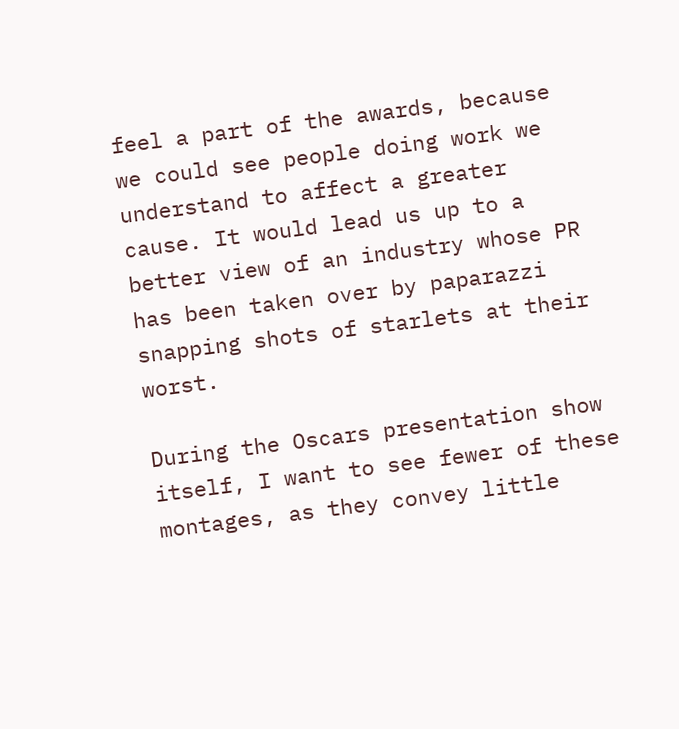feel a part of the awards, because we could see people doing work we understand to affect a greater cause. It would lead us up to a better view of an industry whose PR has been taken over by paparazzi snapping shots of starlets at their worst.

During the Oscars presentation show itself, I want to see fewer of these montages, as they convey little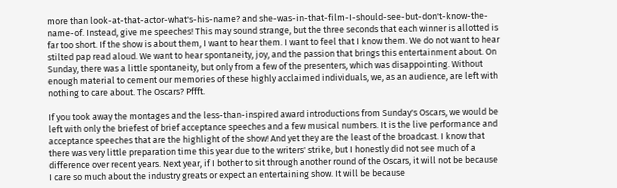more than look-at-that-actor-what's-his-name? and she-was-in-that-film-I-should-see-but-don't-know-the-name-of. Instead, give me speeches! This may sound strange, but the three seconds that each winner is allotted is far too short. If the show is about them, I want to hear them. I want to feel that I know them. We do not want to hear stilted pap read aloud. We want to hear spontaneity, joy, and the passion that brings this entertainment about. On Sunday, there was a little spontaneity, but only from a few of the presenters, which was disappointing. Without enough material to cement our memories of these highly acclaimed individuals, we, as an audience, are left with nothing to care about. The Oscars? Pffft.

If you took away the montages and the less-than-inspired award introductions from Sunday's Oscars, we would be left with only the briefest of brief acceptance speeches and a few musical numbers. It is the live performance and acceptance speeches that are the highlight of the show! And yet they are the least of the broadcast. I know that there was very little preparation time this year due to the writers' strike, but I honestly did not see much of a difference over recent years. Next year, if I bother to sit through another round of the Oscars, it will not be because I care so much about the industry greats or expect an entertaining show. It will be because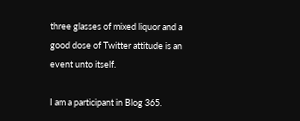three glasses of mixed liquor and a good dose of Twitter attitude is an event unto itself.

I am a participant in Blog 365.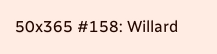50x365 #158: Willard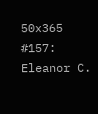50x365 #157: Eleanor C.